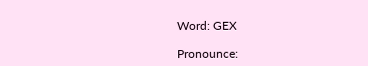Word: GEX

Pronounce: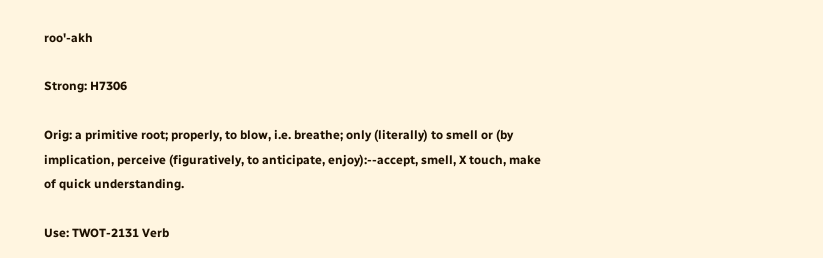roo'-akh

Strong: H7306

Orig: a primitive root; properly, to blow, i.e. breathe; only (literally) to smell or (by implication, perceive (figuratively, to anticipate, enjoy):--accept, smell, X touch, make of quick understanding.

Use: TWOT-2131 Verb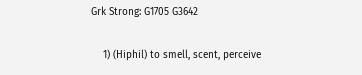Grk Strong: G1705 G3642

    1) (Hiphil) to smell, scent, perceive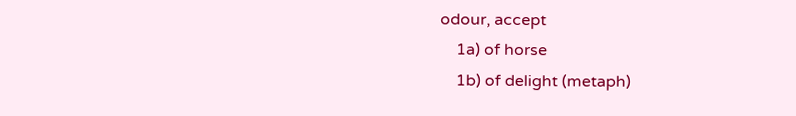odour, accept
    1a) of horse
    1b) of delight (metaph)